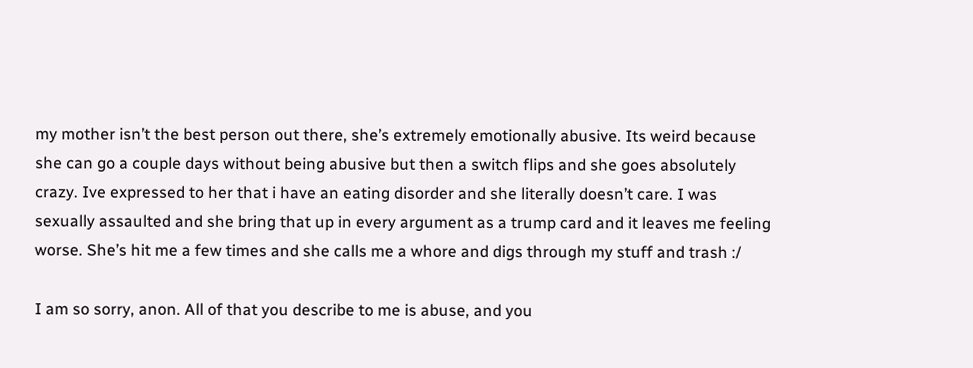my mother isn’t the best person out there, she’s extremely emotionally abusive. Its weird because she can go a couple days without being abusive but then a switch flips and she goes absolutely crazy. Ive expressed to her that i have an eating disorder and she literally doesn’t care. I was sexually assaulted and she bring that up in every argument as a trump card and it leaves me feeling worse. She’s hit me a few times and she calls me a whore and digs through my stuff and trash :/

I am so sorry, anon. All of that you describe to me is abuse, and you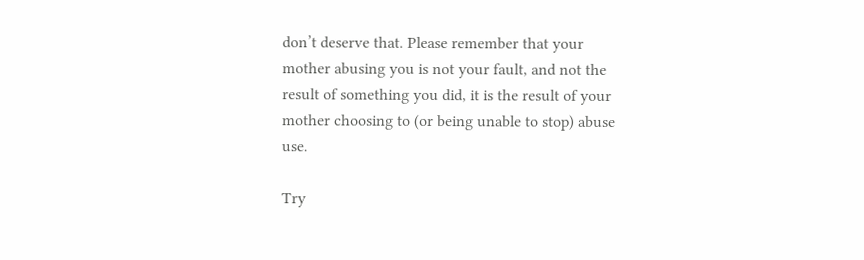don’t deserve that. Please remember that your mother abusing you is not your fault, and not the result of something you did, it is the result of your mother choosing to (or being unable to stop) abuse use.

Try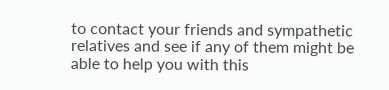to contact your friends and sympathetic relatives and see if any of them might be able to help you with this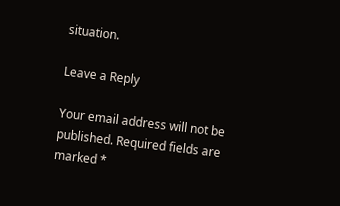situation.

Leave a Reply

Your email address will not be published. Required fields are marked *